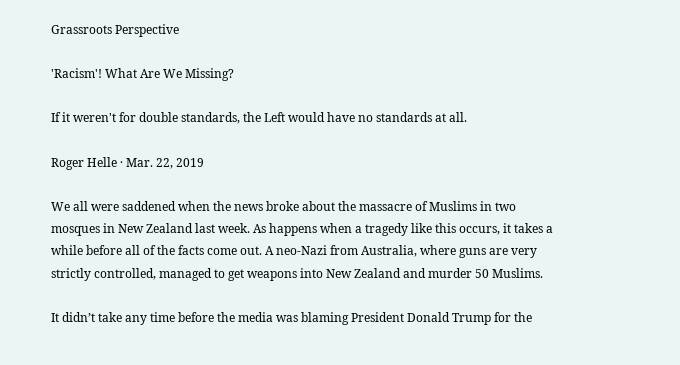Grassroots Perspective

'Racism'! What Are We Missing?

If it weren't for double standards, the Left would have no standards at all.

Roger Helle · Mar. 22, 2019

We all were saddened when the news broke about the massacre of Muslims in two mosques in New Zealand last week. As happens when a tragedy like this occurs, it takes a while before all of the facts come out. A neo-Nazi from Australia, where guns are very strictly controlled, managed to get weapons into New Zealand and murder 50 Muslims.

It didn’t take any time before the media was blaming President Donald Trump for the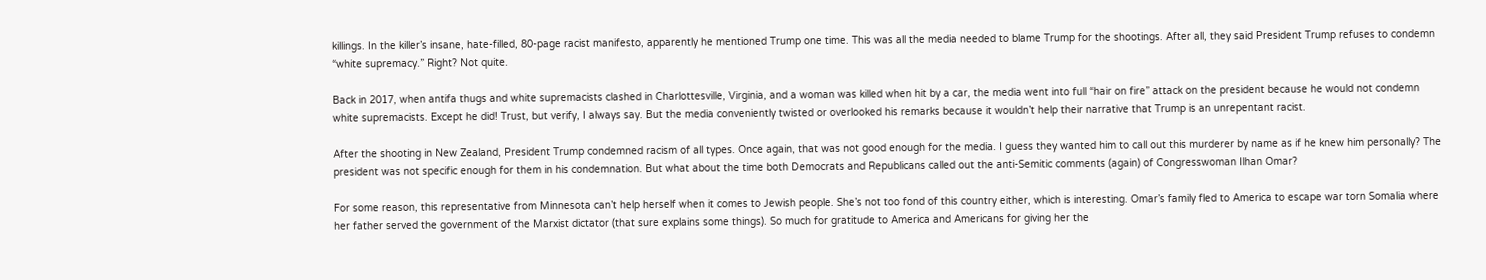killings. In the killer’s insane, hate-filled, 80-page racist manifesto, apparently he mentioned Trump one time. This was all the media needed to blame Trump for the shootings. After all, they said President Trump refuses to condemn “white supremacy.” Right? Not quite.

Back in 2017, when antifa thugs and white supremacists clashed in Charlottesville, Virginia, and a woman was killed when hit by a car, the media went into full “hair on fire” attack on the president because he would not condemn white supremacists. Except he did! Trust, but verify, I always say. But the media conveniently twisted or overlooked his remarks because it wouldn’t help their narrative that Trump is an unrepentant racist.

After the shooting in New Zealand, President Trump condemned racism of all types. Once again, that was not good enough for the media. I guess they wanted him to call out this murderer by name as if he knew him personally? The president was not specific enough for them in his condemnation. But what about the time both Democrats and Republicans called out the anti-Semitic comments (again) of Congresswoman Ilhan Omar?

For some reason, this representative from Minnesota can’t help herself when it comes to Jewish people. She’s not too fond of this country either, which is interesting. Omar’s family fled to America to escape war torn Somalia where her father served the government of the Marxist dictator (that sure explains some things). So much for gratitude to America and Americans for giving her the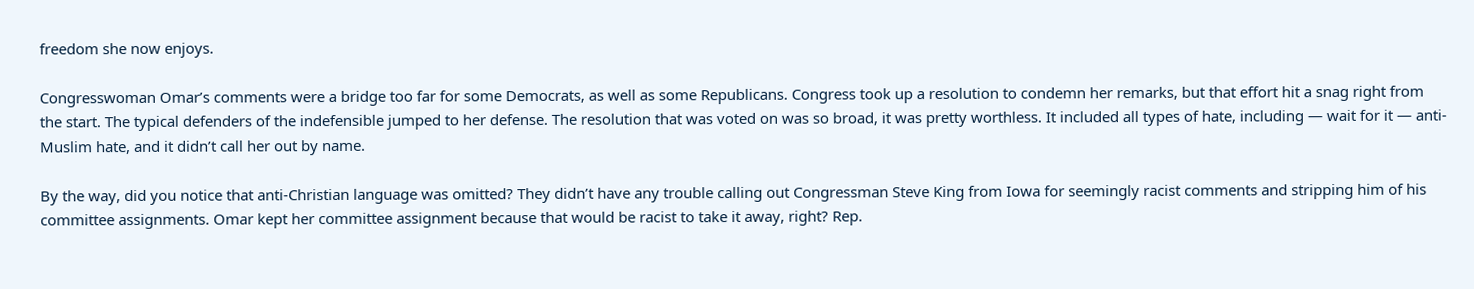freedom she now enjoys.

Congresswoman Omar’s comments were a bridge too far for some Democrats, as well as some Republicans. Congress took up a resolution to condemn her remarks, but that effort hit a snag right from the start. The typical defenders of the indefensible jumped to her defense. The resolution that was voted on was so broad, it was pretty worthless. It included all types of hate, including — wait for it — anti-Muslim hate, and it didn’t call her out by name.

By the way, did you notice that anti-Christian language was omitted? They didn’t have any trouble calling out Congressman Steve King from Iowa for seemingly racist comments and stripping him of his committee assignments. Omar kept her committee assignment because that would be racist to take it away, right? Rep.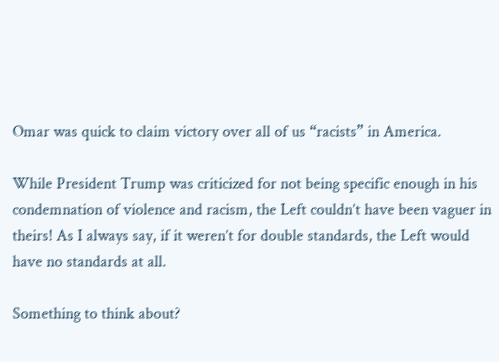Omar was quick to claim victory over all of us “racists” in America.

While President Trump was criticized for not being specific enough in his condemnation of violence and racism, the Left couldn’t have been vaguer in theirs! As I always say, if it weren’t for double standards, the Left would have no standards at all.

Something to think about?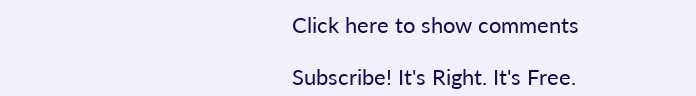Click here to show comments

Subscribe! It's Right. It's Free.